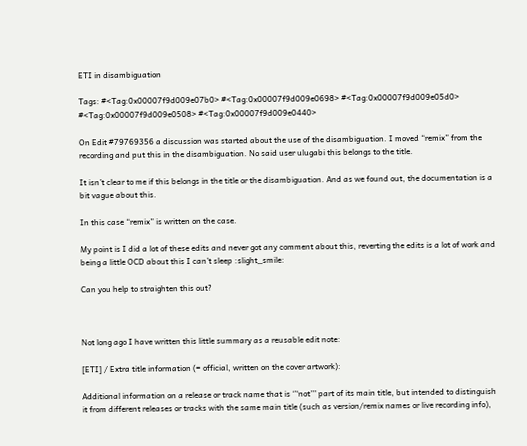ETI in disambiguation

Tags: #<Tag:0x00007f9d009e07b0> #<Tag:0x00007f9d009e0698> #<Tag:0x00007f9d009e05d0> #<Tag:0x00007f9d009e0508> #<Tag:0x00007f9d009e0440>

On Edit #79769356 a discussion was started about the use of the disambiguation. I moved “remix” from the recording and put this in the disambiguation. No said user ulugabi this belongs to the title.

It isn’t clear to me if this belongs in the title or the disambiguation. And as we found out, the documentation is a bit vague about this.

In this case “remix” is written on the case.

My point is I did a lot of these edits and never got any comment about this, reverting the edits is a lot of work and being a little OCD about this I can’t sleep :slight_smile:

Can you help to straighten this out?



Not long ago I have written this little summary as a reusable edit note:

[ETI] / Extra title information (= official, written on the cover artwork):

Additional information on a release or track name that is ‘’‘not’’’ part of its main title, but intended to distinguish it from different releases or tracks with the same main title (such as version/remix names or live recording info),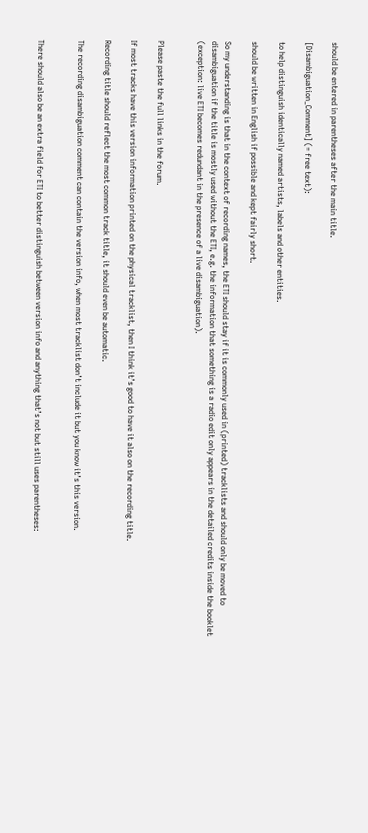should be entered in parentheses after the main title.

[Disambiguation_Comment] (= free text):

to help distinguish identically named artists, labels and other entities.

should be written in English if possible and kept fairly short.

So my understanding is that in the context of recording names, the ETI should stay if it is commonly used in (printed) tracklists and should only be moved to disambiguation if the title is mostly used without the ETI, e.g. the information that something is a radio edit only appears in the detailed credits inside the booklet (exception: live ETI becomes redundant in the presence of a live disambiguation).


Please paste the full links in the forum.

If most tracks have this version information printed on the physical tracklist, then I think it’s good to have it also on the recording title.

Recording title should reflect the most common track title, it should even be automatic.

The recording disambiguation comment can contain the version info, when most tracklist don’t include it but you know it’s this version.


There should also be an extra field for ETI to better distinguish between version info and anything that’s not but still uses parentheses: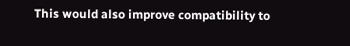This would also improve compatibility to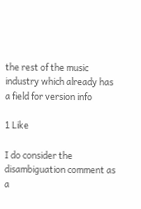the rest of the music industry which already has a field for version info

1 Like

I do consider the disambiguation comment as a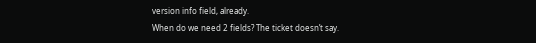version info field, already.
When do we need 2 fields? The ticket doesn’t say.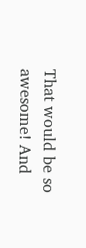That would be so awesome! And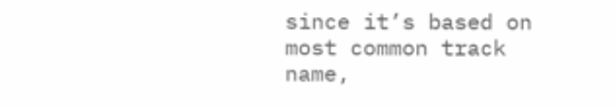since it’s based on most common track name,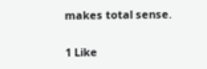makes total sense.

1 Like